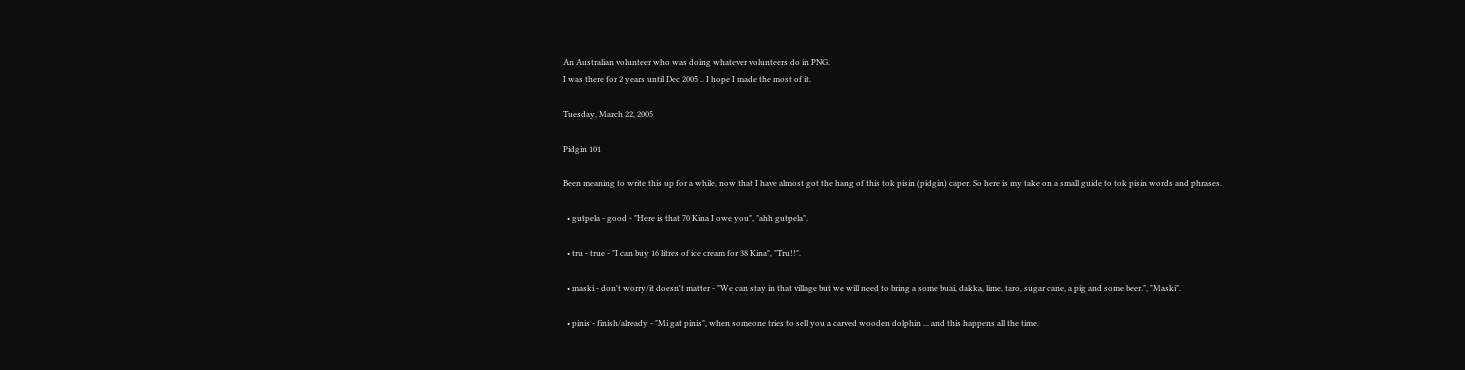An Australian volunteer who was doing whatever volunteers do in PNG.
I was there for 2 years until Dec 2005 .. I hope I made the most of it.

Tuesday, March 22, 2005

Pidgin 101

Been meaning to write this up for a while, now that I have almost got the hang of this tok pisin (pidgin) caper. So here is my take on a small guide to tok pisin words and phrases.

  • gutpela - good - "Here is that 70 Kina I owe you", "ahh gutpela".

  • tru - true - "I can buy 16 litres of ice cream for 38 Kina", "Tru!!".

  • maski - don't worry/it doesn't matter - "We can stay in that village but we will need to bring a some buai, dakka, lime, taro, sugar cane, a pig and some beer.", "Maski".

  • pinis - finish/already - "Mi gat pinis", when someone tries to sell you a carved wooden dolphin ... and this happens all the time.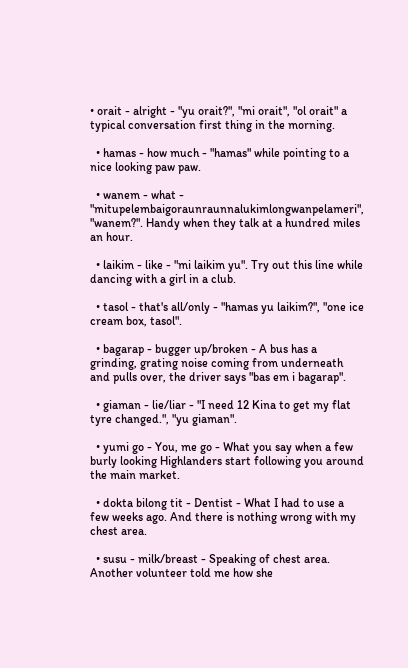• orait - alright - "yu orait?", "mi orait", "ol orait" a typical conversation first thing in the morning.

  • hamas - how much - "hamas" while pointing to a nice looking paw paw.

  • wanem - what - "mitupelembaigoraunraunnalukimlongwanpelameri", "wanem?". Handy when they talk at a hundred miles an hour.

  • laikim - like - "mi laikim yu". Try out this line while dancing with a girl in a club.

  • tasol - that's all/only - "hamas yu laikim?", "one ice cream box, tasol".

  • bagarap - bugger up/broken - A bus has a grinding, grating noise coming from underneath and pulls over, the driver says "bas em i bagarap".

  • giaman - lie/liar - "I need 12 Kina to get my flat tyre changed.", "yu giaman".

  • yumi go - You, me go - What you say when a few burly looking Highlanders start following you around the main market.

  • dokta bilong tit - Dentist - What I had to use a few weeks ago. And there is nothing wrong with my chest area.

  • susu - milk/breast - Speaking of chest area. Another volunteer told me how she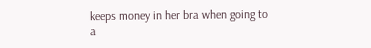keeps money in her bra when going to a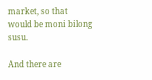market, so that would be moni bilong susu.

And there are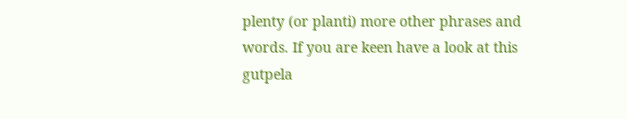plenty (or planti) more other phrases and words. If you are keen have a look at this gutpela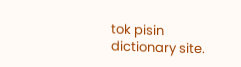tok pisin dictionary site.